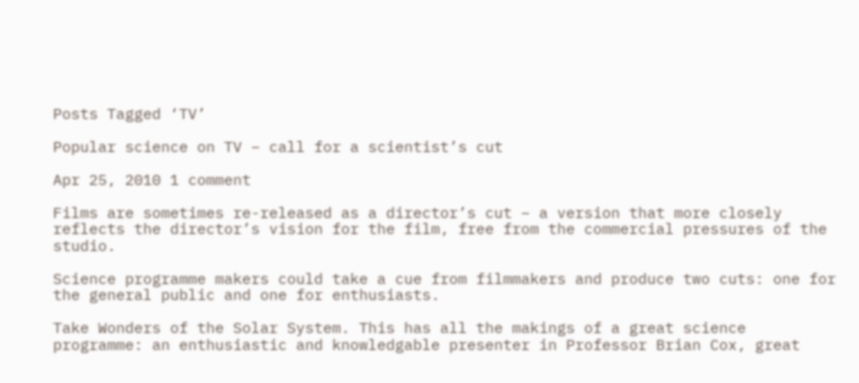Posts Tagged ‘TV’

Popular science on TV – call for a scientist’s cut

Apr 25, 2010 1 comment

Films are sometimes re-released as a director’s cut – a version that more closely reflects the director’s vision for the film, free from the commercial pressures of the studio.

Science programme makers could take a cue from filmmakers and produce two cuts: one for the general public and one for enthusiasts.

Take Wonders of the Solar System. This has all the makings of a great science programme: an enthusiastic and knowledgable presenter in Professor Brian Cox, great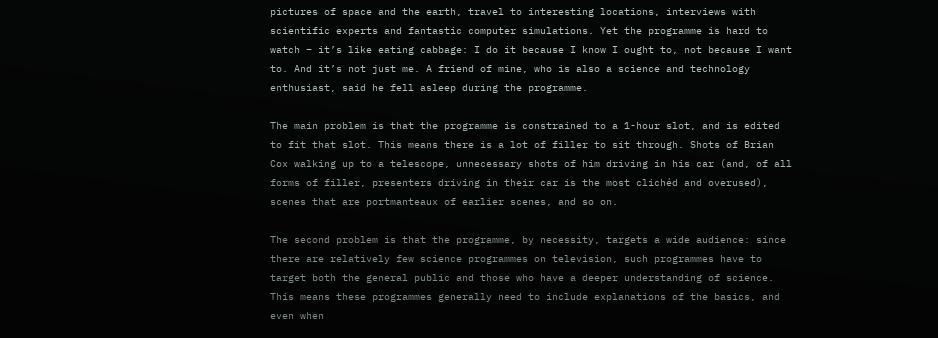pictures of space and the earth, travel to interesting locations, interviews with scientific experts and fantastic computer simulations. Yet the programme is hard to watch – it’s like eating cabbage: I do it because I know I ought to, not because I want to. And it’s not just me. A friend of mine, who is also a science and technology enthusiast, said he fell asleep during the programme.

The main problem is that the programme is constrained to a 1-hour slot, and is edited to fit that slot. This means there is a lot of filler to sit through. Shots of Brian Cox walking up to a telescope, unnecessary shots of him driving in his car (and, of all forms of filler, presenters driving in their car is the most clichéd and overused), scenes that are portmanteaux of earlier scenes, and so on.

The second problem is that the programme, by necessity, targets a wide audience: since there are relatively few science programmes on television, such programmes have to target both the general public and those who have a deeper understanding of science. This means these programmes generally need to include explanations of the basics, and even when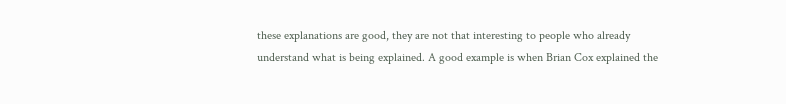these explanations are good, they are not that interesting to people who already understand what is being explained. A good example is when Brian Cox explained the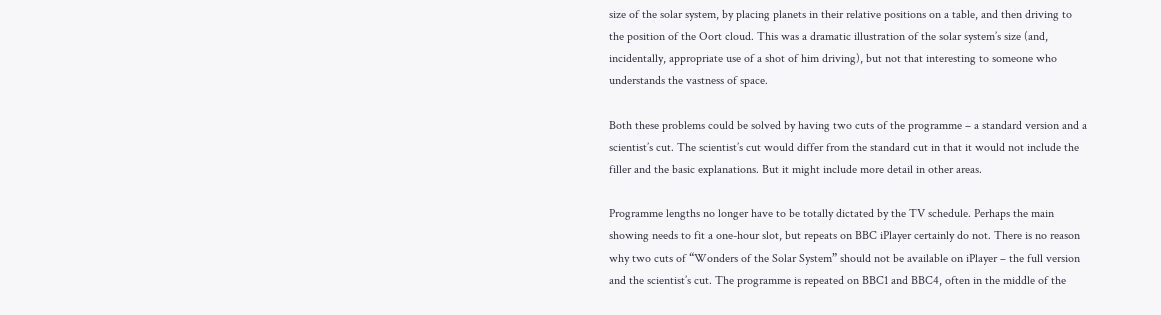size of the solar system, by placing planets in their relative positions on a table, and then driving to the position of the Oort cloud. This was a dramatic illustration of the solar system’s size (and, incidentally, appropriate use of a shot of him driving), but not that interesting to someone who understands the vastness of space.

Both these problems could be solved by having two cuts of the programme – a standard version and a scientist’s cut. The scientist’s cut would differ from the standard cut in that it would not include the filler and the basic explanations. But it might include more detail in other areas.

Programme lengths no longer have to be totally dictated by the TV schedule. Perhaps the main showing needs to fit a one-hour slot, but repeats on BBC iPlayer certainly do not. There is no reason why two cuts of “Wonders of the Solar System” should not be available on iPlayer – the full version and the scientist’s cut. The programme is repeated on BBC1 and BBC4, often in the middle of the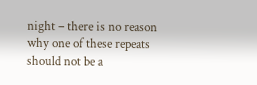night – there is no reason why one of these repeats should not be a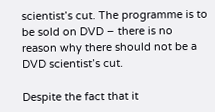scientist’s cut. The programme is to be sold on DVD – there is no reason why there should not be a DVD scientist’s cut.

Despite the fact that it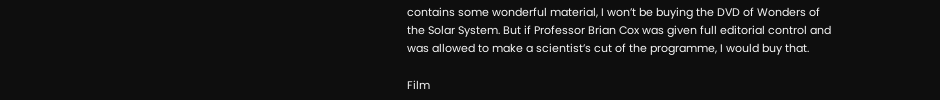contains some wonderful material, I won’t be buying the DVD of Wonders of the Solar System. But if Professor Brian Cox was given full editorial control and was allowed to make a scientist’s cut of the programme, I would buy that.

Film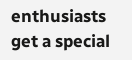enthusiasts get a special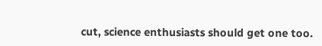cut, science enthusiasts should get one too.